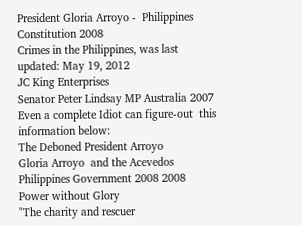President Gloria Arroyo -  Philippines Constitution 2008
Crimes in the Philippines, was last updated: May 19, 2012
JC King Enterprises
Senator Peter Lindsay MP Australia 2007
Even a complete Idiot can figure-out  this information below:
The Deboned President Arroyo
Gloria Arroyo  and the Acevedos
Philippines Government 2008 2008
Power without Glory
"The charity and rescuer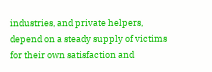industries, and private helpers, depend on a steady supply of victims for their own satisfaction and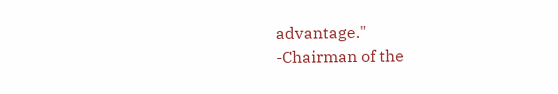advantage."
-Chairman of the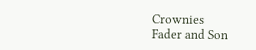Crownies
Fader and Son